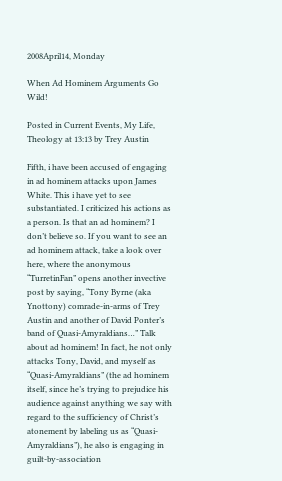2008April14, Monday

When Ad Hominem Arguments Go Wild!

Posted in Current Events, My Life, Theology at 13:13 by Trey Austin

Fifth, i have been accused of engaging in ad hominem attacks upon James White. This i have yet to see substantiated. I criticized his actions as a person. Is that an ad hominem? I don’t believe so. If you want to see an ad hominem attack, take a look over here, where the anonymous “TurretinFan” opens another invective post by saying, “Tony Byrne (aka Ynottony) comrade-in-arms of Trey Austin and another of David Ponter’s band of Quasi-Amyraldians…” Talk about ad hominem! In fact, he not only attacks Tony, David, and myself as “Quasi-Amyraldians” (the ad hominem itself, since he’s trying to prejudice his audience against anything we say with regard to the sufficiency of Christ’s atonement by labeling us as “Quasi-Amyraldians”), he also is engaging in guilt-by-association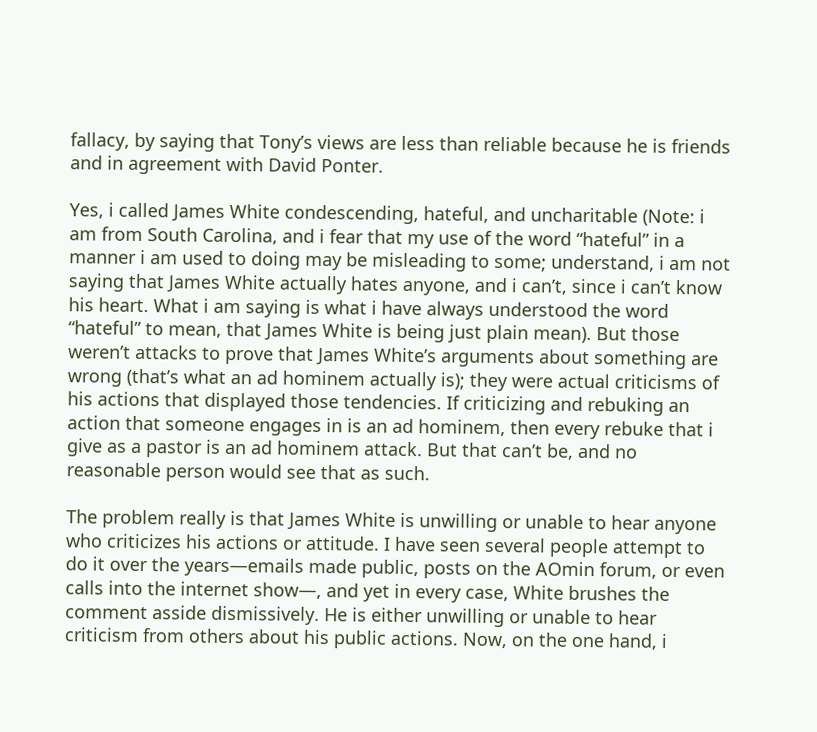fallacy, by saying that Tony’s views are less than reliable because he is friends and in agreement with David Ponter.

Yes, i called James White condescending, hateful, and uncharitable (Note: i am from South Carolina, and i fear that my use of the word “hateful” in a manner i am used to doing may be misleading to some; understand, i am not saying that James White actually hates anyone, and i can’t, since i can’t know his heart. What i am saying is what i have always understood the word “hateful” to mean, that James White is being just plain mean). But those weren’t attacks to prove that James White’s arguments about something are wrong (that’s what an ad hominem actually is); they were actual criticisms of his actions that displayed those tendencies. If criticizing and rebuking an action that someone engages in is an ad hominem, then every rebuke that i give as a pastor is an ad hominem attack. But that can’t be, and no reasonable person would see that as such.

The problem really is that James White is unwilling or unable to hear anyone who criticizes his actions or attitude. I have seen several people attempt to do it over the years—emails made public, posts on the AOmin forum, or even calls into the internet show—, and yet in every case, White brushes the comment asside dismissively. He is either unwilling or unable to hear criticism from others about his public actions. Now, on the one hand, i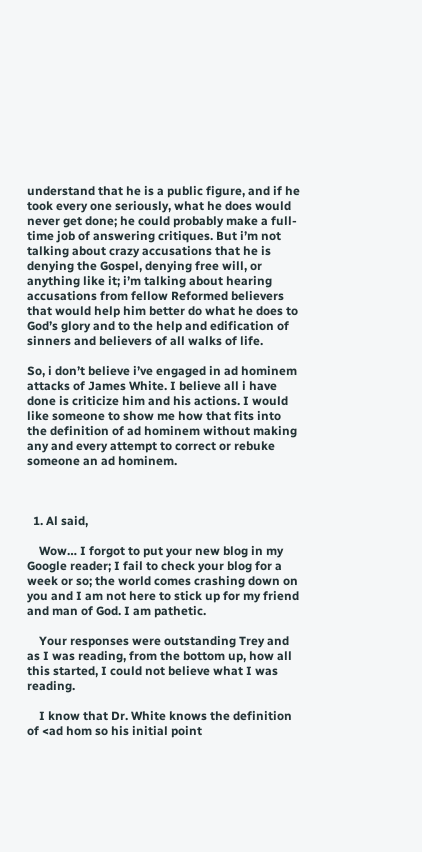understand that he is a public figure, and if he took every one seriously, what he does would never get done; he could probably make a full-time job of answering critiques. But i’m not talking about crazy accusations that he is denying the Gospel, denying free will, or anything like it; i’m talking about hearing accusations from fellow Reformed believers that would help him better do what he does to God’s glory and to the help and edification of sinners and believers of all walks of life.

So, i don’t believe i’ve engaged in ad hominem attacks of James White. I believe all i have done is criticize him and his actions. I would like someone to show me how that fits into the definition of ad hominem without making any and every attempt to correct or rebuke someone an ad hominem.



  1. Al said,

    Wow… I forgot to put your new blog in my Google reader; I fail to check your blog for a week or so; the world comes crashing down on you and I am not here to stick up for my friend and man of God. I am pathetic.

    Your responses were outstanding Trey and as I was reading, from the bottom up, how all this started, I could not believe what I was reading.

    I know that Dr. White knows the definition of <ad hom so his initial point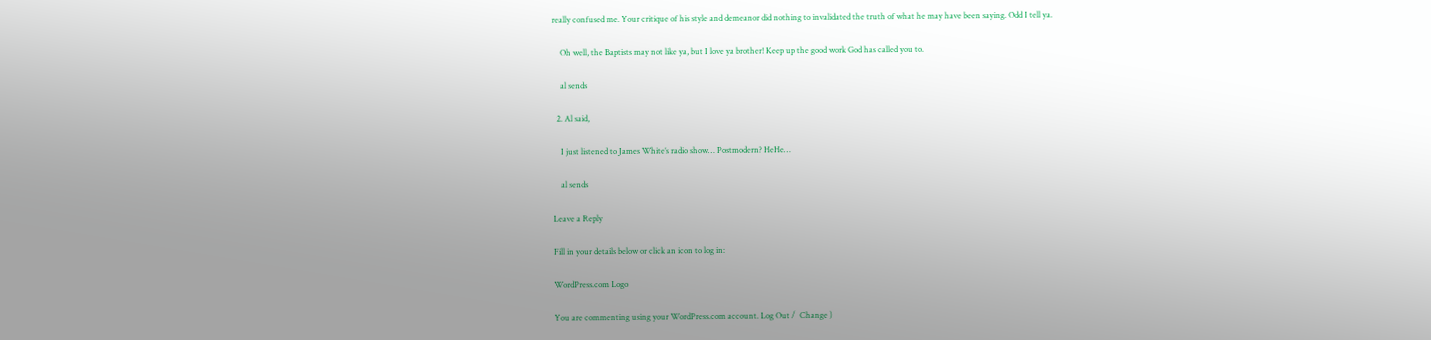really confused me. Your critique of his style and demeanor did nothing to invalidated the truth of what he may have been saying. Odd I tell ya.

    Oh well, the Baptists may not like ya, but I love ya brother! Keep up the good work God has called you to.

    al sends

  2. Al said,

    I just listened to James White’s radio show… Postmodern? HeHe…

    al sends

Leave a Reply

Fill in your details below or click an icon to log in:

WordPress.com Logo

You are commenting using your WordPress.com account. Log Out /  Change )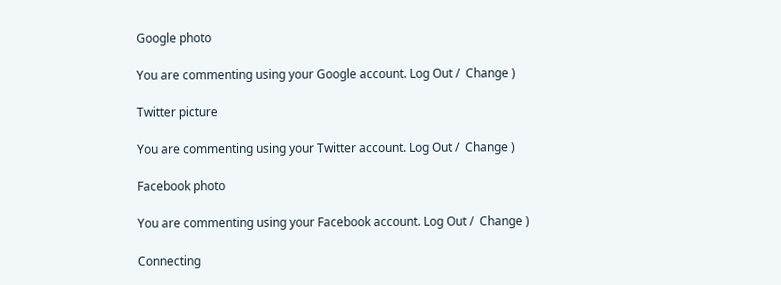Google photo

You are commenting using your Google account. Log Out /  Change )

Twitter picture

You are commenting using your Twitter account. Log Out /  Change )

Facebook photo

You are commenting using your Facebook account. Log Out /  Change )

Connecting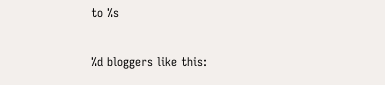to %s

%d bloggers like this: